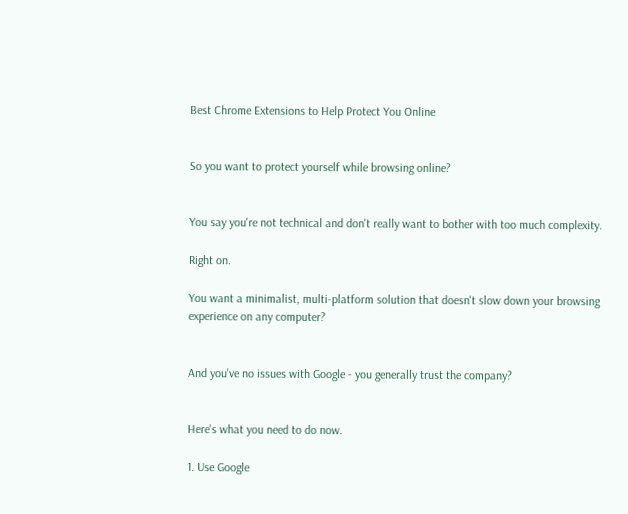Best Chrome Extensions to Help Protect You Online


So you want to protect yourself while browsing online?


You say you're not technical and don't really want to bother with too much complexity.

Right on.

You want a minimalist, multi-platform solution that doesn't slow down your browsing experience on any computer?


And you've no issues with Google - you generally trust the company?


Here's what you need to do now.

1. Use Google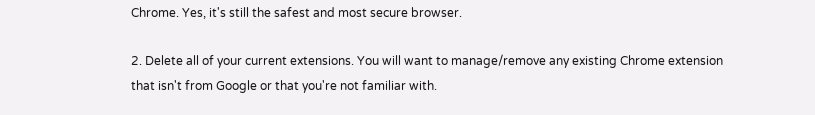Chrome. Yes, it's still the safest and most secure browser.

2. Delete all of your current extensions. You will want to manage/remove any existing Chrome extension that isn't from Google or that you're not familiar with.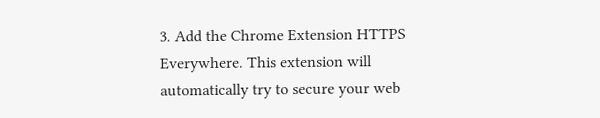3. Add the Chrome Extension HTTPS Everywhere. This extension will automatically try to secure your web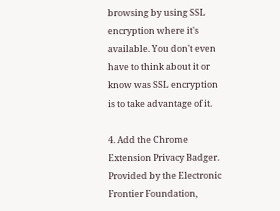browsing by using SSL encryption where it's available. You don't even have to think about it or know was SSL encryption is to take advantage of it.

4. Add the Chrome Extension Privacy Badger. Provided by the Electronic Frontier Foundation,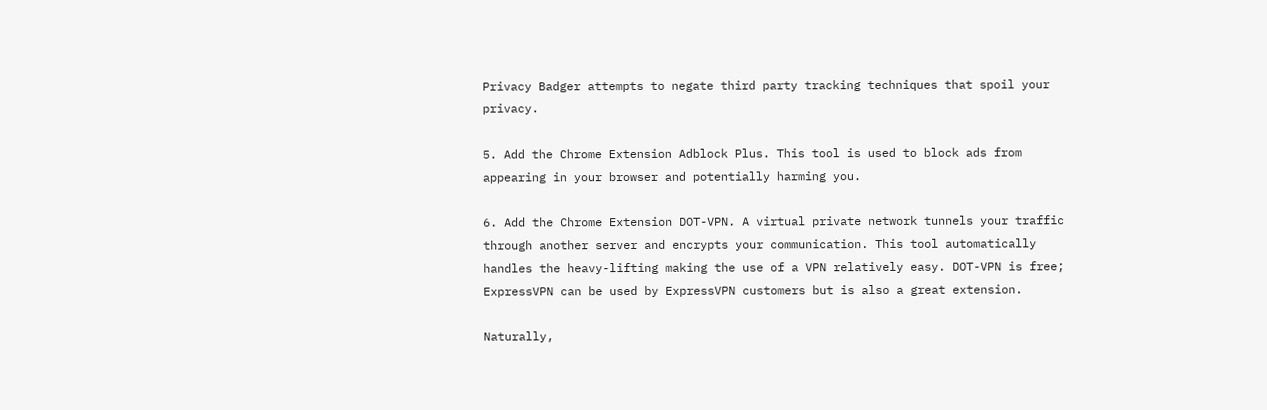Privacy Badger attempts to negate third party tracking techniques that spoil your privacy.

5. Add the Chrome Extension Adblock Plus. This tool is used to block ads from appearing in your browser and potentially harming you.

6. Add the Chrome Extension DOT-VPN. A virtual private network tunnels your traffic through another server and encrypts your communication. This tool automatically handles the heavy-lifting making the use of a VPN relatively easy. DOT-VPN is free; ExpressVPN can be used by ExpressVPN customers but is also a great extension.

Naturally,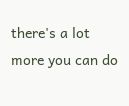there's a lot more you can do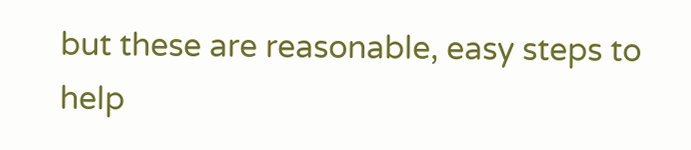but these are reasonable, easy steps to help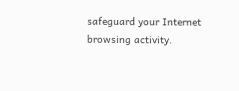safeguard your Internet browsing activity.